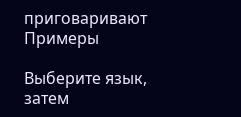приговаривают Примеры

Выберите язык, затем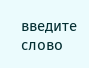введите слово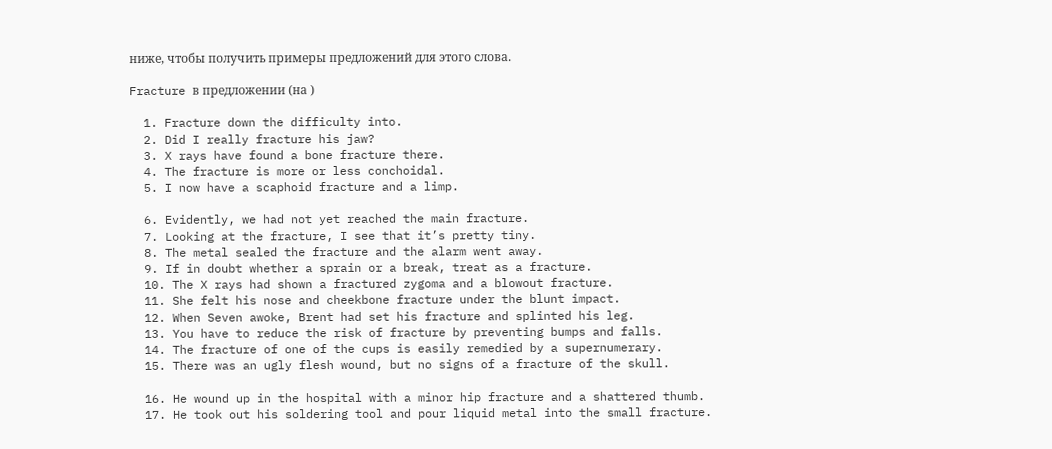ниже, чтобы получить примеры предложений для этого слова.

Fracture в предложении (на )

  1. Fracture down the difficulty into.
  2. Did I really fracture his jaw?
  3. X rays have found a bone fracture there.
  4. The fracture is more or less conchoidal.
  5. I now have a scaphoid fracture and a limp.

  6. Evidently, we had not yet reached the main fracture.
  7. Looking at the fracture, I see that it’s pretty tiny.
  8. The metal sealed the fracture and the alarm went away.
  9. If in doubt whether a sprain or a break, treat as a fracture.
  10. The X rays had shown a fractured zygoma and a blowout fracture.
  11. She felt his nose and cheekbone fracture under the blunt impact.
  12. When Seven awoke, Brent had set his fracture and splinted his leg.
  13. You have to reduce the risk of fracture by preventing bumps and falls.
  14. The fracture of one of the cups is easily remedied by a supernumerary.
  15. There was an ugly flesh wound, but no signs of a fracture of the skull.

  16. He wound up in the hospital with a minor hip fracture and a shattered thumb.
  17. He took out his soldering tool and pour liquid metal into the small fracture.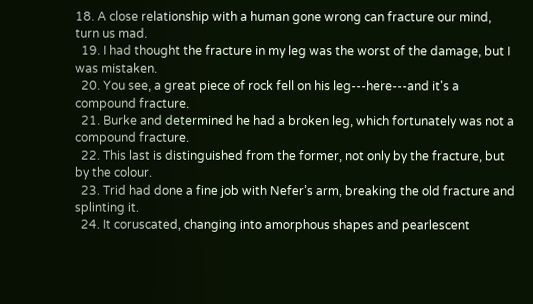18. A close relationship with a human gone wrong can fracture our mind, turn us mad.
  19. I had thought the fracture in my leg was the worst of the damage, but I was mistaken.
  20. You see, a great piece of rock fell on his leg---here---and it's a compound fracture.
  21. Burke and determined he had a broken leg, which fortunately was not a compound fracture.
  22. This last is distinguished from the former, not only by the fracture, but by the colour.
  23. Trid had done a fine job with Nefer’s arm, breaking the old fracture and splinting it.
  24. It coruscated, changing into amorphous shapes and pearlescent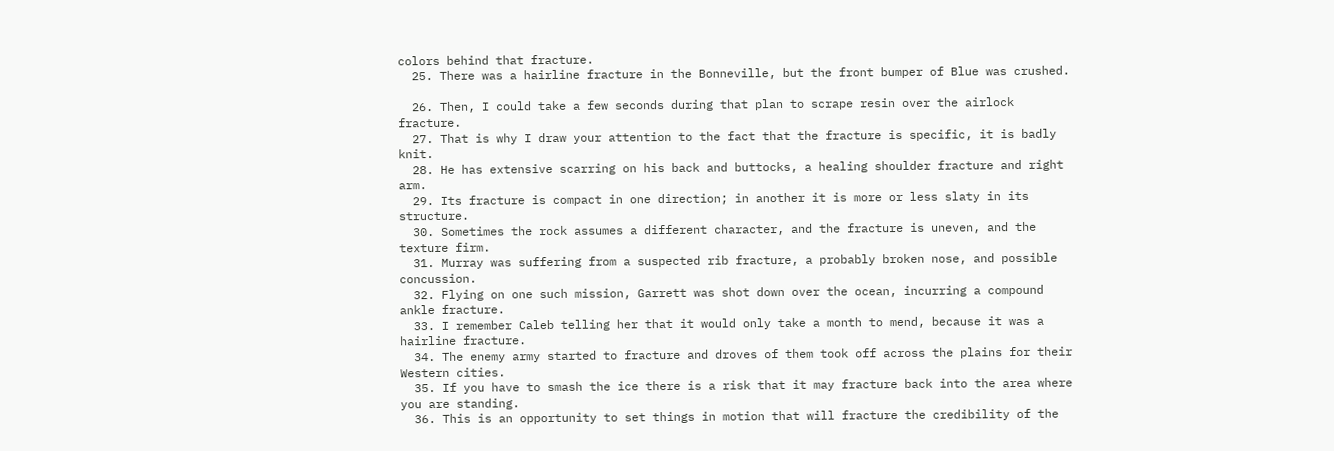colors behind that fracture.
  25. There was a hairline fracture in the Bonneville, but the front bumper of Blue was crushed.

  26. Then, I could take a few seconds during that plan to scrape resin over the airlock fracture.
  27. That is why I draw your attention to the fact that the fracture is specific, it is badly knit.
  28. He has extensive scarring on his back and buttocks, a healing shoulder fracture and right arm.
  29. Its fracture is compact in one direction; in another it is more or less slaty in its structure.
  30. Sometimes the rock assumes a different character, and the fracture is uneven, and the texture firm.
  31. Murray was suffering from a suspected rib fracture, a probably broken nose, and possible concussion.
  32. Flying on one such mission, Garrett was shot down over the ocean, incurring a compound ankle fracture.
  33. I remember Caleb telling her that it would only take a month to mend, because it was a hairline fracture.
  34. The enemy army started to fracture and droves of them took off across the plains for their Western cities.
  35. If you have to smash the ice there is a risk that it may fracture back into the area where you are standing.
  36. This is an opportunity to set things in motion that will fracture the credibility of the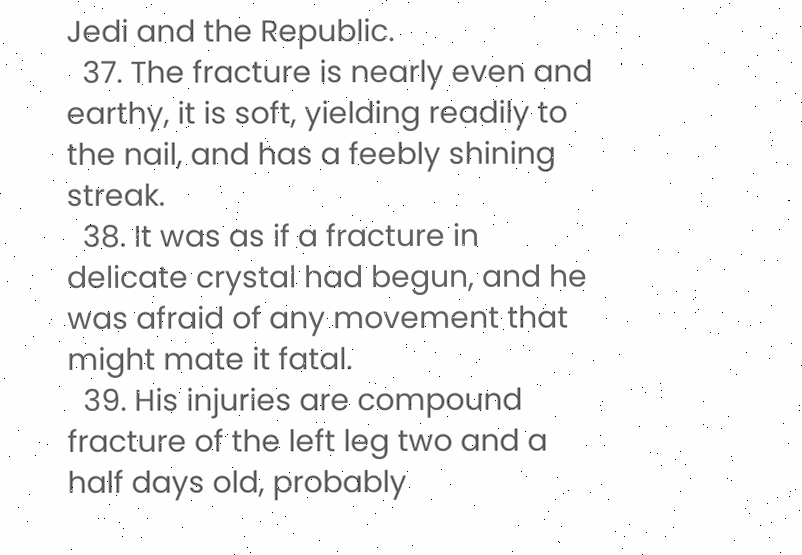Jedi and the Republic.
  37. The fracture is nearly even and earthy, it is soft, yielding readily to the nail, and has a feebly shining streak.
  38. It was as if a fracture in delicate crystal had begun, and he was afraid of any movement that might mate it fatal.
  39. His injuries are compound fracture of the left leg two and a half days old, probably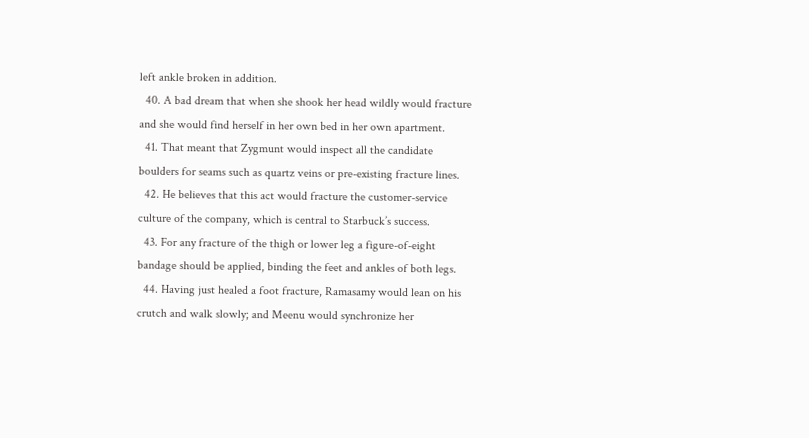left ankle broken in addition.
  40. A bad dream that when she shook her head wildly would fracture and she would find herself in her own bed in her own apartment.
  41. That meant that Zygmunt would inspect all the candidate boulders for seams such as quartz veins or pre-existing fracture lines.
  42. He believes that this act would fracture the customer-service culture of the company, which is central to Starbuck’s success.
  43. For any fracture of the thigh or lower leg a figure-of-eight bandage should be applied, binding the feet and ankles of both legs.
  44. Having just healed a foot fracture, Ramasamy would lean on his crutch and walk slowly; and Meenu would synchronize her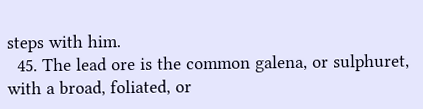steps with him.
  45. The lead ore is the common galena, or sulphuret, with a broad, foliated, or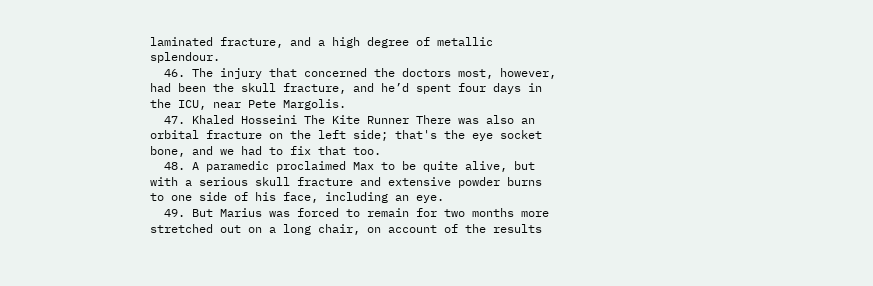laminated fracture, and a high degree of metallic splendour.
  46. The injury that concerned the doctors most, however, had been the skull fracture, and he’d spent four days in the ICU, near Pete Margolis.
  47. Khaled Hosseini The Kite Runner There was also an orbital fracture on the left side; that's the eye socket bone, and we had to fix that too.
  48. A paramedic proclaimed Max to be quite alive, but with a serious skull fracture and extensive powder burns to one side of his face, including an eye.
  49. But Marius was forced to remain for two months more stretched out on a long chair, on account of the results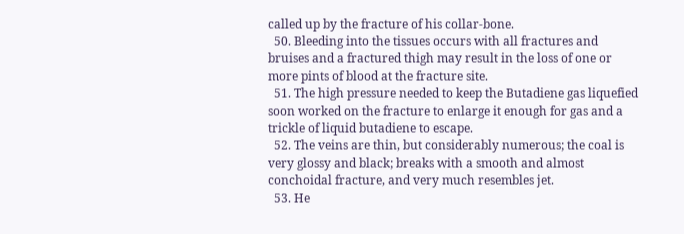called up by the fracture of his collar-bone.
  50. Bleeding into the tissues occurs with all fractures and bruises and a fractured thigh may result in the loss of one or more pints of blood at the fracture site.
  51. The high pressure needed to keep the Butadiene gas liquefied soon worked on the fracture to enlarge it enough for gas and a trickle of liquid butadiene to escape.
  52. The veins are thin, but considerably numerous; the coal is very glossy and black; breaks with a smooth and almost conchoidal fracture, and very much resembles jet.
  53. He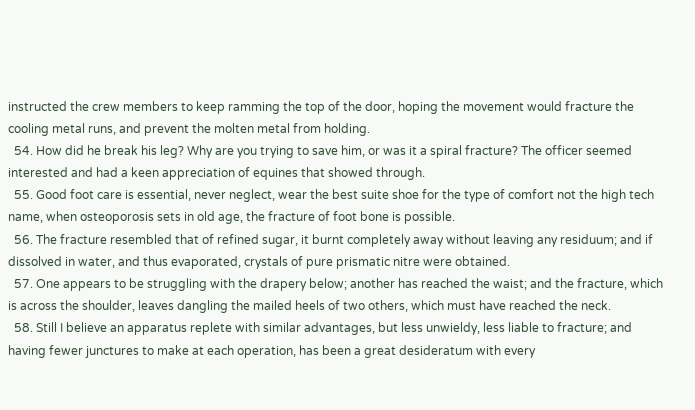instructed the crew members to keep ramming the top of the door, hoping the movement would fracture the cooling metal runs, and prevent the molten metal from holding.
  54. How did he break his leg? Why are you trying to save him, or was it a spiral fracture? The officer seemed interested and had a keen appreciation of equines that showed through.
  55. Good foot care is essential, never neglect, wear the best suite shoe for the type of comfort not the high tech name, when osteoporosis sets in old age, the fracture of foot bone is possible.
  56. The fracture resembled that of refined sugar, it burnt completely away without leaving any residuum; and if dissolved in water, and thus evaporated, crystals of pure prismatic nitre were obtained.
  57. One appears to be struggling with the drapery below; another has reached the waist; and the fracture, which is across the shoulder, leaves dangling the mailed heels of two others, which must have reached the neck.
  58. Still I believe an apparatus replete with similar advantages, but less unwieldy, less liable to fracture; and having fewer junctures to make at each operation, has been a great desideratum with every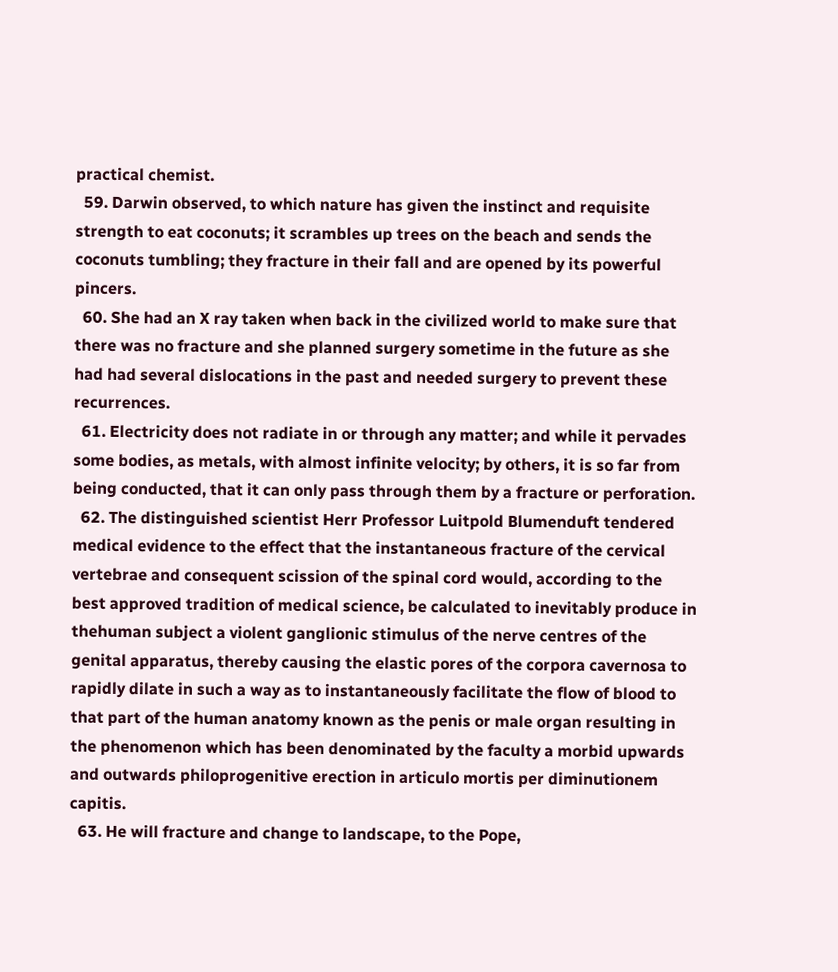practical chemist.
  59. Darwin observed, to which nature has given the instinct and requisite strength to eat coconuts; it scrambles up trees on the beach and sends the coconuts tumbling; they fracture in their fall and are opened by its powerful pincers.
  60. She had an X ray taken when back in the civilized world to make sure that there was no fracture and she planned surgery sometime in the future as she had had several dislocations in the past and needed surgery to prevent these recurrences.
  61. Electricity does not radiate in or through any matter; and while it pervades some bodies, as metals, with almost infinite velocity; by others, it is so far from being conducted, that it can only pass through them by a fracture or perforation.
  62. The distinguished scientist Herr Professor Luitpold Blumenduft tendered medical evidence to the effect that the instantaneous fracture of the cervical vertebrae and consequent scission of the spinal cord would, according to the best approved tradition of medical science, be calculated to inevitably produce in thehuman subject a violent ganglionic stimulus of the nerve centres of the genital apparatus, thereby causing the elastic pores of the corpora cavernosa to rapidly dilate in such a way as to instantaneously facilitate the flow of blood to that part of the human anatomy known as the penis or male organ resulting in the phenomenon which has been denominated by the faculty a morbid upwards and outwards philoprogenitive erection in articulo mortis per diminutionem capitis.
  63. He will fracture and change to landscape, to the Pope,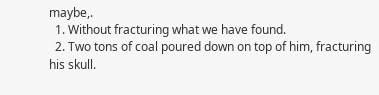maybe,.
  1. Without fracturing what we have found.
  2. Two tons of coal poured down on top of him, fracturing his skull.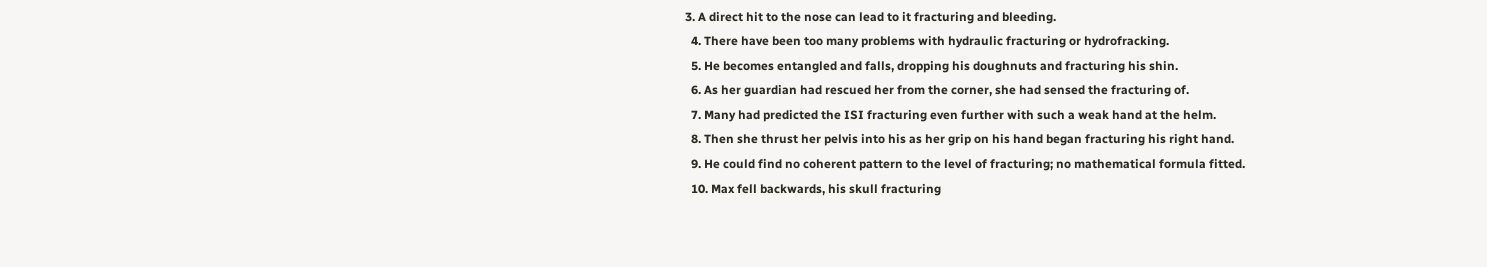3. A direct hit to the nose can lead to it fracturing and bleeding.
  4. There have been too many problems with hydraulic fracturing or hydrofracking.
  5. He becomes entangled and falls, dropping his doughnuts and fracturing his shin.
  6. As her guardian had rescued her from the corner, she had sensed the fracturing of.
  7. Many had predicted the ISI fracturing even further with such a weak hand at the helm.
  8. Then she thrust her pelvis into his as her grip on his hand began fracturing his right hand.
  9. He could find no coherent pattern to the level of fracturing; no mathematical formula fitted.
  10. Max fell backwards, his skull fracturing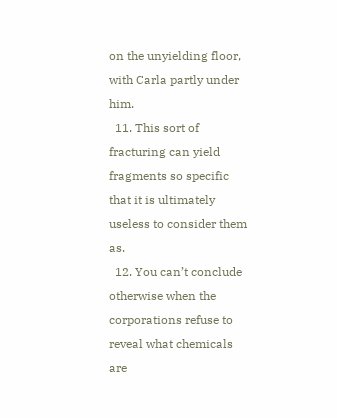on the unyielding floor, with Carla partly under him.
  11. This sort of fracturing can yield fragments so specific that it is ultimately useless to consider them as.
  12. You can’t conclude otherwise when the corporations refuse to reveal what chemicals are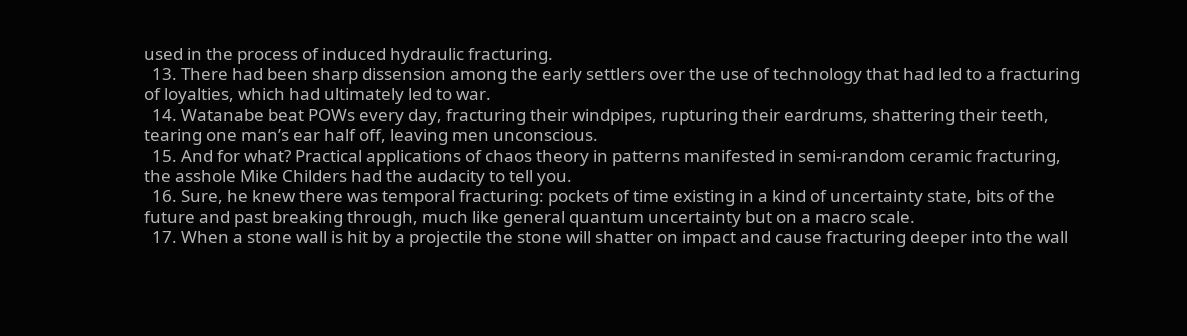used in the process of induced hydraulic fracturing.
  13. There had been sharp dissension among the early settlers over the use of technology that had led to a fracturing of loyalties, which had ultimately led to war.
  14. Watanabe beat POWs every day, fracturing their windpipes, rupturing their eardrums, shattering their teeth, tearing one man’s ear half off, leaving men unconscious.
  15. And for what? Practical applications of chaos theory in patterns manifested in semi-random ceramic fracturing, the asshole Mike Childers had the audacity to tell you.
  16. Sure, he knew there was temporal fracturing: pockets of time existing in a kind of uncertainty state, bits of the future and past breaking through, much like general quantum uncertainty but on a macro scale.
  17. When a stone wall is hit by a projectile the stone will shatter on impact and cause fracturing deeper into the wall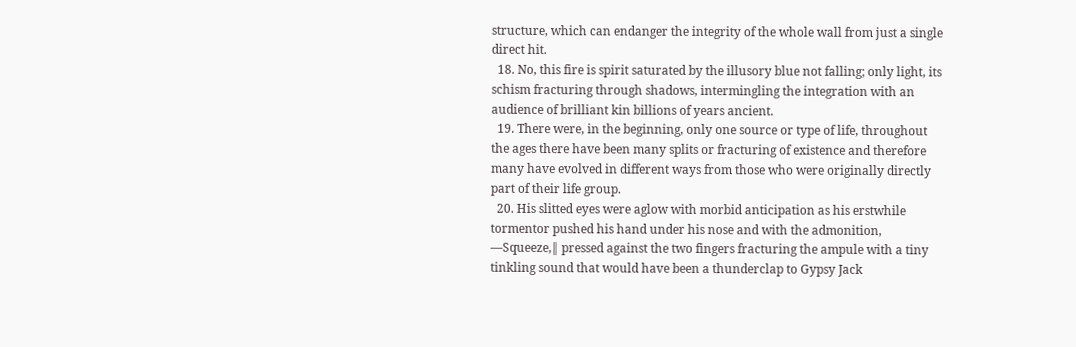structure, which can endanger the integrity of the whole wall from just a single direct hit.
  18. No, this fire is spirit saturated by the illusory blue not falling; only light, its schism fracturing through shadows, intermingling the integration with an audience of brilliant kin billions of years ancient.
  19. There were, in the beginning, only one source or type of life, throughout the ages there have been many splits or fracturing of existence and therefore many have evolved in different ways from those who were originally directly part of their life group.
  20. His slitted eyes were aglow with morbid anticipation as his erstwhile tormentor pushed his hand under his nose and with the admonition, ―Squeeze,‖ pressed against the two fingers fracturing the ampule with a tiny tinkling sound that would have been a thunderclap to Gypsy Jack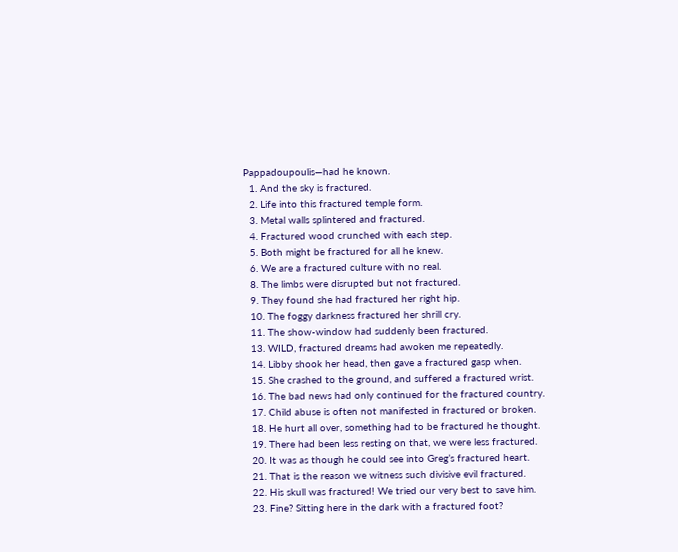Pappadoupoulis—had he known.
  1. And the sky is fractured.
  2. Life into this fractured temple form.
  3. Metal walls splintered and fractured.
  4. Fractured wood crunched with each step.
  5. Both might be fractured for all he knew.
  6. We are a fractured culture with no real.
  8. The limbs were disrupted but not fractured.
  9. They found she had fractured her right hip.
  10. The foggy darkness fractured her shrill cry.
  11. The show-window had suddenly been fractured.
  13. WILD, fractured dreams had awoken me repeatedly.
  14. Libby shook her head, then gave a fractured gasp when.
  15. She crashed to the ground, and suffered a fractured wrist.
  16. The bad news had only continued for the fractured country.
  17. Child abuse is often not manifested in fractured or broken.
  18. He hurt all over, something had to be fractured he thought.
  19. There had been less resting on that, we were less fractured.
  20. It was as though he could see into Greg’s fractured heart.
  21. That is the reason we witness such divisive evil fractured.
  22. His skull was fractured! We tried our very best to save him.
  23. Fine? Sitting here in the dark with a fractured foot?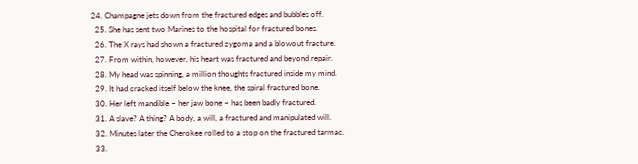24. Champagne jets down from the fractured edges and bubbles off.
  25. She has sent two Marines to the hospital for fractured bones.
  26. The X rays had shown a fractured zygoma and a blowout fracture.
  27. From within, however, his heart was fractured and beyond repair.
  28. My head was spinning, a million thoughts fractured inside my mind.
  29. It had cracked itself below the knee, the spiral fractured bone.
  30. Her left mandible – her jaw bone – has been badly fractured.
  31. A slave? A thing? A body, a will, a fractured and manipulated will.
  32. Minutes later the Cherokee rolled to a stop on the fractured tarmac.
  33.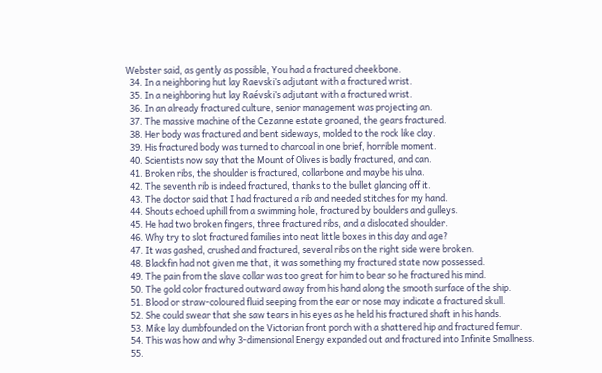Webster said, as gently as possible, You had a fractured cheekbone.
  34. In a neighboring hut lay Raevski’s adjutant with a fractured wrist.
  35. In a neighboring hut lay Raévski’s adjutant with a fractured wrist.
  36. In an already fractured culture, senior management was projecting an.
  37. The massive machine of the Cezanne estate groaned, the gears fractured.
  38. Her body was fractured and bent sideways, molded to the rock like clay.
  39. His fractured body was turned to charcoal in one brief, horrible moment.
  40. Scientists now say that the Mount of Olives is badly fractured, and can.
  41. Broken ribs, the shoulder is fractured, collarbone and maybe his ulna.
  42. The seventh rib is indeed fractured, thanks to the bullet glancing off it.
  43. The doctor said that I had fractured a rib and needed stitches for my hand.
  44. Shouts echoed uphill from a swimming hole, fractured by boulders and gulleys.
  45. He had two broken fingers, three fractured ribs, and a dislocated shoulder.
  46. Why try to slot fractured families into neat little boxes in this day and age?
  47. It was gashed, crushed and fractured, several ribs on the right side were broken.
  48. Blackfin had not given me that, it was something my fractured state now possessed.
  49. The pain from the slave collar was too great for him to bear so he fractured his mind.
  50. The gold color fractured outward away from his hand along the smooth surface of the ship.
  51. Blood or straw-coloured fluid seeping from the ear or nose may indicate a fractured skull.
  52. She could swear that she saw tears in his eyes as he held his fractured shaft in his hands.
  53. Mike lay dumbfounded on the Victorian front porch with a shattered hip and fractured femur.
  54. This was how and why 3-dimensional Energy expanded out and fractured into Infinite Smallness.
  55.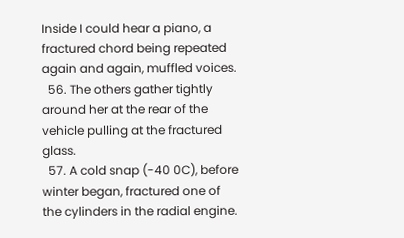Inside I could hear a piano, a fractured chord being repeated again and again, muffled voices.
  56. The others gather tightly around her at the rear of the vehicle pulling at the fractured glass.
  57. A cold snap (-40 0C), before winter began, fractured one of the cylinders in the radial engine.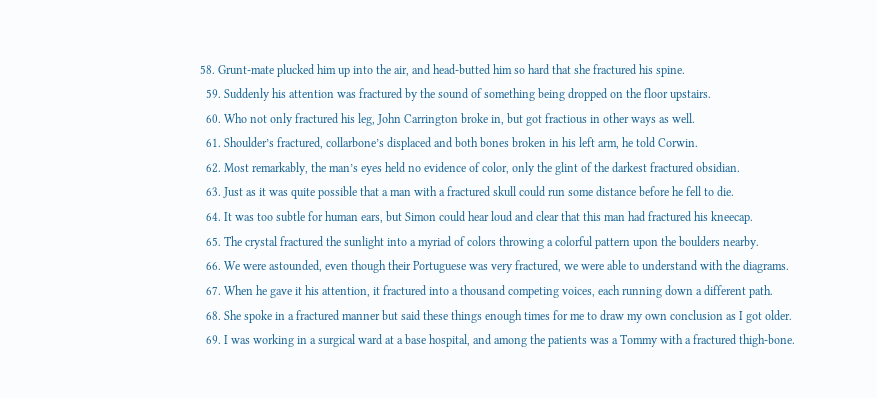58. Grunt-mate plucked him up into the air, and head-butted him so hard that she fractured his spine.
  59. Suddenly his attention was fractured by the sound of something being dropped on the floor upstairs.
  60. Who not only fractured his leg, John Carrington broke in, but got fractious in other ways as well.
  61. Shoulder’s fractured, collarbone’s displaced and both bones broken in his left arm, he told Corwin.
  62. Most remarkably, the man’s eyes held no evidence of color, only the glint of the darkest fractured obsidian.
  63. Just as it was quite possible that a man with a fractured skull could run some distance before he fell to die.
  64. It was too subtle for human ears, but Simon could hear loud and clear that this man had fractured his kneecap.
  65. The crystal fractured the sunlight into a myriad of colors throwing a colorful pattern upon the boulders nearby.
  66. We were astounded, even though their Portuguese was very fractured, we were able to understand with the diagrams.
  67. When he gave it his attention, it fractured into a thousand competing voices, each running down a different path.
  68. She spoke in a fractured manner but said these things enough times for me to draw my own conclusion as I got older.
  69. I was working in a surgical ward at a base hospital, and among the patients was a Tommy with a fractured thigh-bone.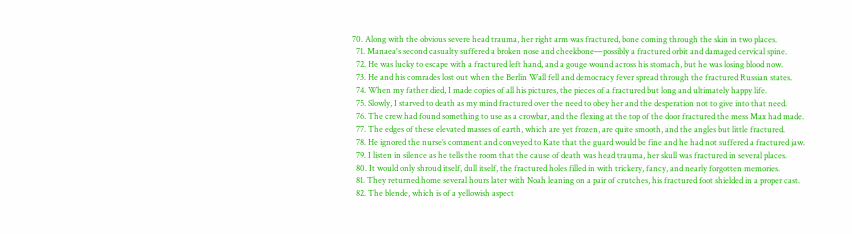70. Along with the obvious severe head trauma, her right arm was fractured, bone coming through the skin in two places.
  71. Manaea's second casualty suffered a broken nose and cheekbone—possibly a fractured orbit and damaged cervical spine.
  72. He was lucky to escape with a fractured left hand, and a gouge wound across his stomach, but he was losing blood now.
  73. He and his comrades lost out when the Berlin Wall fell and democracy fever spread through the fractured Russian states.
  74. When my father died, I made copies of all his pictures, the pieces of a fractured but long and ultimately happy life.
  75. Slowly, I starved to death as my mind fractured over the need to obey her and the desperation not to give into that need.
  76. The crew had found something to use as a crowbar, and the flexing at the top of the door fractured the mess Max had made.
  77. The edges of these elevated masses of earth, which are yet frozen, are quite smooth, and the angles but little fractured.
  78. He ignored the nurse’s comment and conveyed to Kate that the guard would be fine and he had not suffered a fractured jaw.
  79. I listen in silence as he tells the room that the cause of death was head trauma, her skull was fractured in several places.
  80. It would only shroud itself, dull itself, the fractured holes filled in with trickery, fancy, and nearly forgotten memories.
  81. They returned home several hours later with Noah leaning on a pair of crutches, his fractured foot shielded in a proper cast.
  82. The blende, which is of a yellowish aspect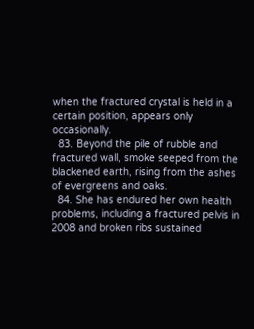when the fractured crystal is held in a certain position, appears only occasionally.
  83. Beyond the pile of rubble and fractured wall, smoke seeped from the blackened earth, rising from the ashes of evergreens and oaks.
  84. She has endured her own health problems, including a fractured pelvis in 2008 and broken ribs sustained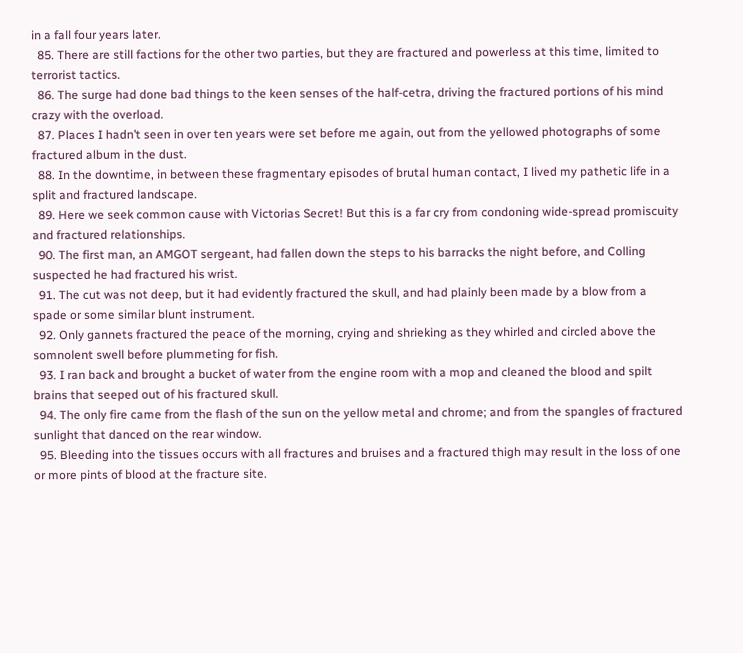in a fall four years later.
  85. There are still factions for the other two parties, but they are fractured and powerless at this time, limited to terrorist tactics.
  86. The surge had done bad things to the keen senses of the half-cetra, driving the fractured portions of his mind crazy with the overload.
  87. Places I hadn’t seen in over ten years were set before me again, out from the yellowed photographs of some fractured album in the dust.
  88. In the downtime, in between these fragmentary episodes of brutal human contact, I lived my pathetic life in a split and fractured landscape.
  89. Here we seek common cause with Victorias Secret! But this is a far cry from condoning wide-spread promiscuity and fractured relationships.
  90. The first man, an AMGOT sergeant, had fallen down the steps to his barracks the night before, and Colling suspected he had fractured his wrist.
  91. The cut was not deep, but it had evidently fractured the skull, and had plainly been made by a blow from a spade or some similar blunt instrument.
  92. Only gannets fractured the peace of the morning, crying and shrieking as they whirled and circled above the somnolent swell before plummeting for fish.
  93. I ran back and brought a bucket of water from the engine room with a mop and cleaned the blood and spilt brains that seeped out of his fractured skull.
  94. The only fire came from the flash of the sun on the yellow metal and chrome; and from the spangles of fractured sunlight that danced on the rear window.
  95. Bleeding into the tissues occurs with all fractures and bruises and a fractured thigh may result in the loss of one or more pints of blood at the fracture site.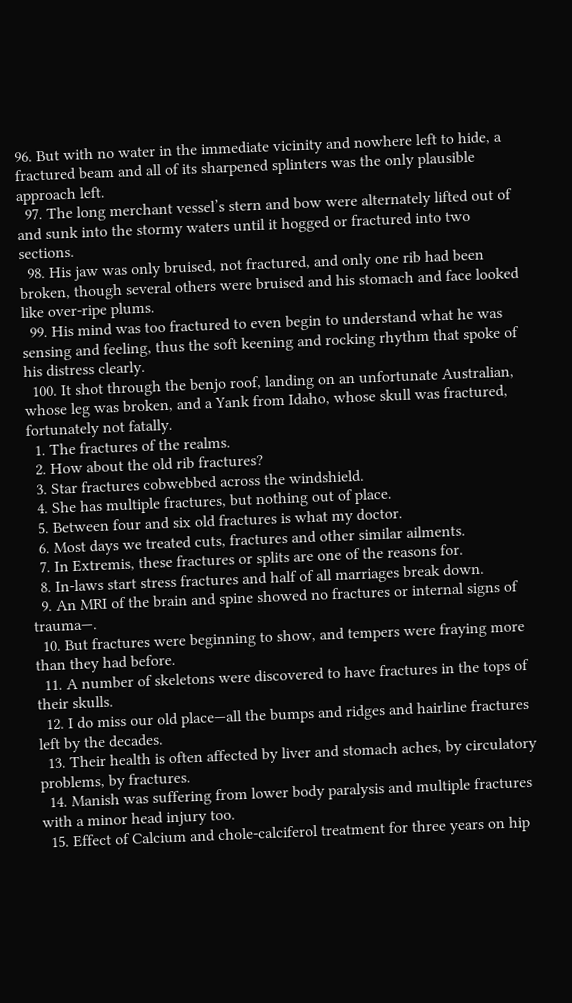96. But with no water in the immediate vicinity and nowhere left to hide, a fractured beam and all of its sharpened splinters was the only plausible approach left.
  97. The long merchant vessel’s stern and bow were alternately lifted out of and sunk into the stormy waters until it hogged or fractured into two sections.
  98. His jaw was only bruised, not fractured, and only one rib had been broken, though several others were bruised and his stomach and face looked like over-ripe plums.
  99. His mind was too fractured to even begin to understand what he was sensing and feeling, thus the soft keening and rocking rhythm that spoke of his distress clearly.
  100. It shot through the benjo roof, landing on an unfortunate Australian, whose leg was broken, and a Yank from Idaho, whose skull was fractured, fortunately not fatally.
  1. The fractures of the realms.
  2. How about the old rib fractures?
  3. Star fractures cobwebbed across the windshield.
  4. She has multiple fractures, but nothing out of place.
  5. Between four and six old fractures is what my doctor.
  6. Most days we treated cuts, fractures and other similar ailments.
  7. In Extremis, these fractures or splits are one of the reasons for.
  8. In-laws start stress fractures and half of all marriages break down.
  9. An MRI of the brain and spine showed no fractures or internal signs of trauma—.
  10. But fractures were beginning to show, and tempers were fraying more than they had before.
  11. A number of skeletons were discovered to have fractures in the tops of their skulls.
  12. I do miss our old place—all the bumps and ridges and hairline fractures left by the decades.
  13. Their health is often affected by liver and stomach aches, by circulatory problems, by fractures.
  14. Manish was suffering from lower body paralysis and multiple fractures with a minor head injury too.
  15. Effect of Calcium and chole-calciferol treatment for three years on hip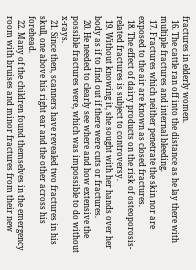fractures in elderly women.
  16. The cattle ran off into the distance as he lay there with multiple fractures and internal bleeding.
  17. Fractures which neither penetrate the skin nor are exposed to the air are known as closed fractures.
  18. The effect of dairy products on the risk of osteoporosis-related fractures is subject to controversy.
  19. Without knowing it, she sought with her hands over her body as if to find out if there were cuts or fractures.
  20. He needed to clearly see where and how extensive the possible fractures were, which was impossible to do without x-rays.
  21. Since then, scanners have revealed two fractures in his skull, one above his right ear and the other across his forehead.
  22. Many of the children found themselves in the emergency room with bruises and minor fractures from their new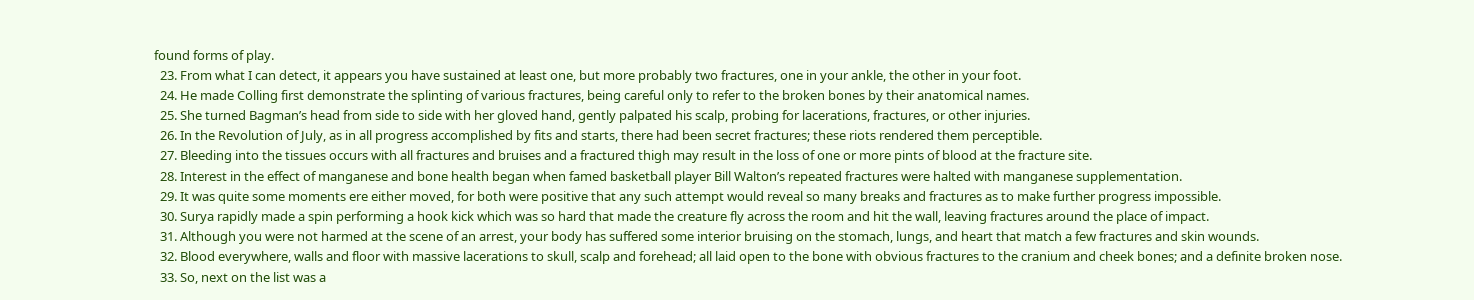found forms of play.
  23. From what I can detect, it appears you have sustained at least one, but more probably two fractures, one in your ankle, the other in your foot.
  24. He made Colling first demonstrate the splinting of various fractures, being careful only to refer to the broken bones by their anatomical names.
  25. She turned Bagman’s head from side to side with her gloved hand, gently palpated his scalp, probing for lacerations, fractures, or other injuries.
  26. In the Revolution of July, as in all progress accomplished by fits and starts, there had been secret fractures; these riots rendered them perceptible.
  27. Bleeding into the tissues occurs with all fractures and bruises and a fractured thigh may result in the loss of one or more pints of blood at the fracture site.
  28. Interest in the effect of manganese and bone health began when famed basketball player Bill Walton’s repeated fractures were halted with manganese supplementation.
  29. It was quite some moments ere either moved, for both were positive that any such attempt would reveal so many breaks and fractures as to make further progress impossible.
  30. Surya rapidly made a spin performing a hook kick which was so hard that made the creature fly across the room and hit the wall, leaving fractures around the place of impact.
  31. Although you were not harmed at the scene of an arrest, your body has suffered some interior bruising on the stomach, lungs, and heart that match a few fractures and skin wounds.
  32. Blood everywhere, walls and floor with massive lacerations to skull, scalp and forehead; all laid open to the bone with obvious fractures to the cranium and cheek bones; and a definite broken nose.
  33. So, next on the list was a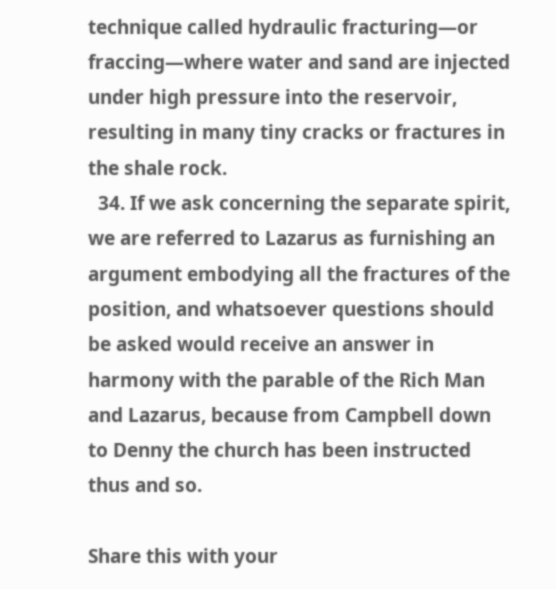technique called hydraulic fracturing—or fraccing—where water and sand are injected under high pressure into the reservoir, resulting in many tiny cracks or fractures in the shale rock.
  34. If we ask concerning the separate spirit, we are referred to Lazarus as furnishing an argument embodying all the fractures of the position, and whatsoever questions should be asked would receive an answer in harmony with the parable of the Rich Man and Lazarus, because from Campbell down to Denny the church has been instructed thus and so.

Share this with your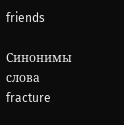friends

Синонимы слова fracture